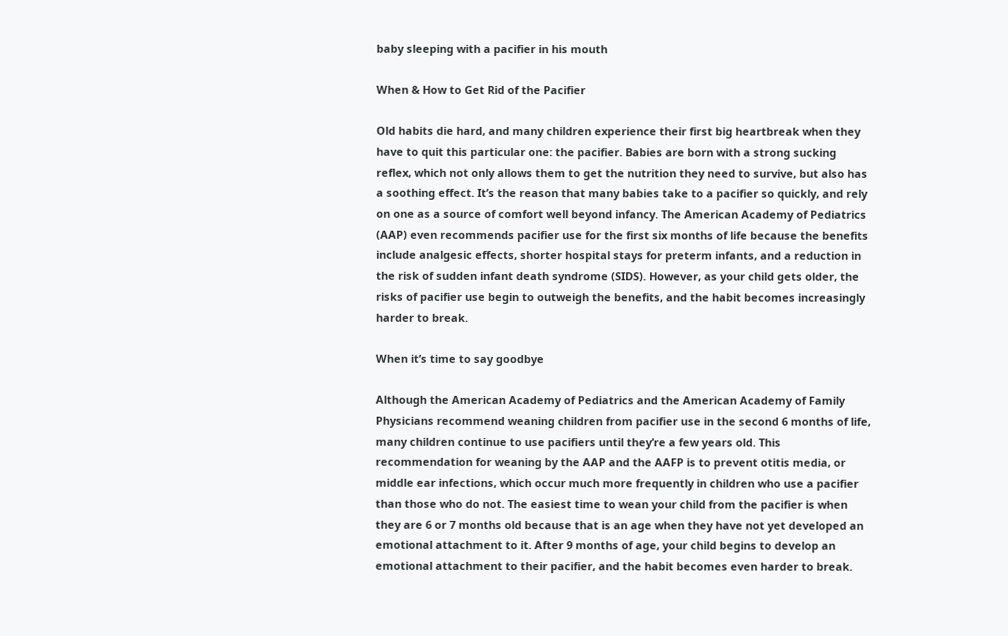baby sleeping with a pacifier in his mouth

When & How to Get Rid of the Pacifier

Old habits die hard, and many children experience their first big heartbreak when they have to quit this particular one: the pacifier. Babies are born with a strong sucking reflex, which not only allows them to get the nutrition they need to survive, but also has a soothing effect. It’s the reason that many babies take to a pacifier so quickly, and rely on one as a source of comfort well beyond infancy. The American Academy of Pediatrics (AAP) even recommends pacifier use for the first six months of life because the benefits include analgesic effects, shorter hospital stays for preterm infants, and a reduction in the risk of sudden infant death syndrome (SIDS). However, as your child gets older, the risks of pacifier use begin to outweigh the benefits, and the habit becomes increasingly harder to break.

When it’s time to say goodbye

Although the American Academy of Pediatrics and the American Academy of Family Physicians recommend weaning children from pacifier use in the second 6 months of life, many children continue to use pacifiers until they’re a few years old. This recommendation for weaning by the AAP and the AAFP is to prevent otitis media, or middle ear infections, which occur much more frequently in children who use a pacifier than those who do not. The easiest time to wean your child from the pacifier is when they are 6 or 7 months old because that is an age when they have not yet developed an emotional attachment to it. After 9 months of age, your child begins to develop an emotional attachment to their pacifier, and the habit becomes even harder to break.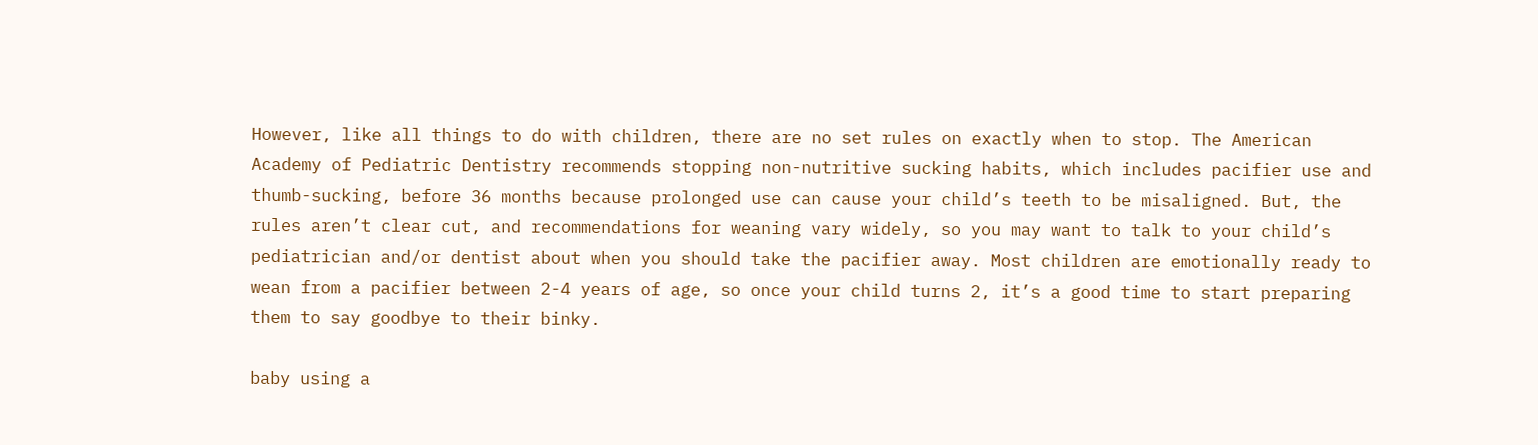However, like all things to do with children, there are no set rules on exactly when to stop. The American Academy of Pediatric Dentistry recommends stopping non-nutritive sucking habits, which includes pacifier use and thumb-sucking, before 36 months because prolonged use can cause your child’s teeth to be misaligned. But, the rules aren’t clear cut, and recommendations for weaning vary widely, so you may want to talk to your child’s pediatrician and/or dentist about when you should take the pacifier away. Most children are emotionally ready to wean from a pacifier between 2-4 years of age, so once your child turns 2, it’s a good time to start preparing them to say goodbye to their binky.

baby using a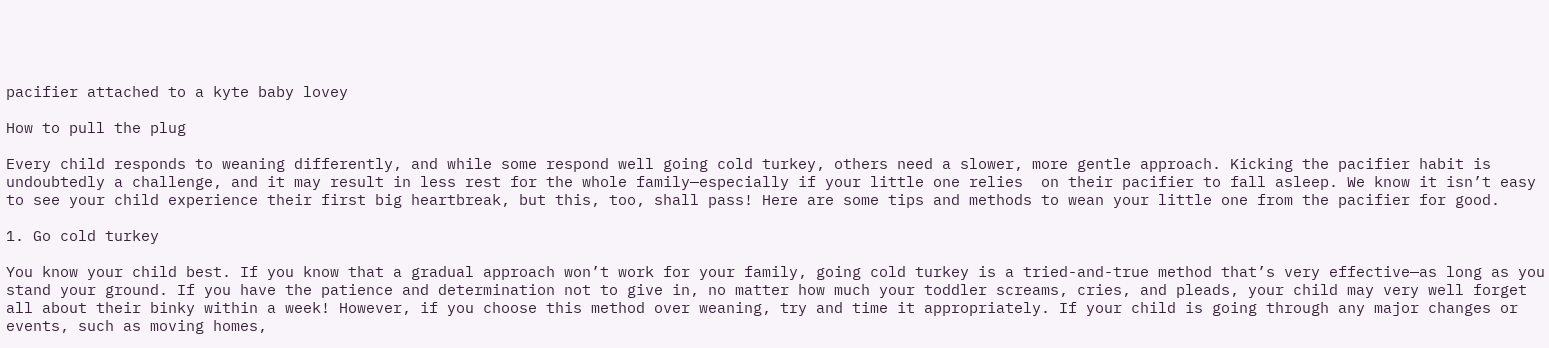pacifier attached to a kyte baby lovey

How to pull the plug

Every child responds to weaning differently, and while some respond well going cold turkey, others need a slower, more gentle approach. Kicking the pacifier habit is undoubtedly a challenge, and it may result in less rest for the whole family—especially if your little one relies  on their pacifier to fall asleep. We know it isn’t easy to see your child experience their first big heartbreak, but this, too, shall pass! Here are some tips and methods to wean your little one from the pacifier for good.

1. Go cold turkey

You know your child best. If you know that a gradual approach won’t work for your family, going cold turkey is a tried-and-true method that’s very effective—as long as you stand your ground. If you have the patience and determination not to give in, no matter how much your toddler screams, cries, and pleads, your child may very well forget all about their binky within a week! However, if you choose this method over weaning, try and time it appropriately. If your child is going through any major changes or events, such as moving homes,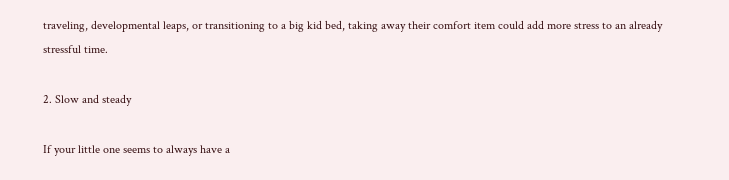traveling, developmental leaps, or transitioning to a big kid bed, taking away their comfort item could add more stress to an already stressful time.

2. Slow and steady

If your little one seems to always have a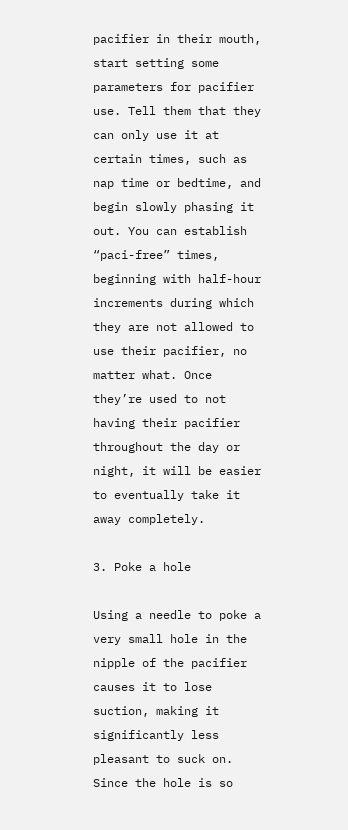pacifier in their mouth, start setting some parameters for pacifier use. Tell them that they can only use it at certain times, such as nap time or bedtime, and begin slowly phasing it out. You can establish “paci-free” times, beginning with half-hour increments during which they are not allowed to use their pacifier, no matter what. Once they’re used to not having their pacifier throughout the day or night, it will be easier to eventually take it away completely.

3. Poke a hole

Using a needle to poke a very small hole in the nipple of the pacifier causes it to lose suction, making it significantly less pleasant to suck on. Since the hole is so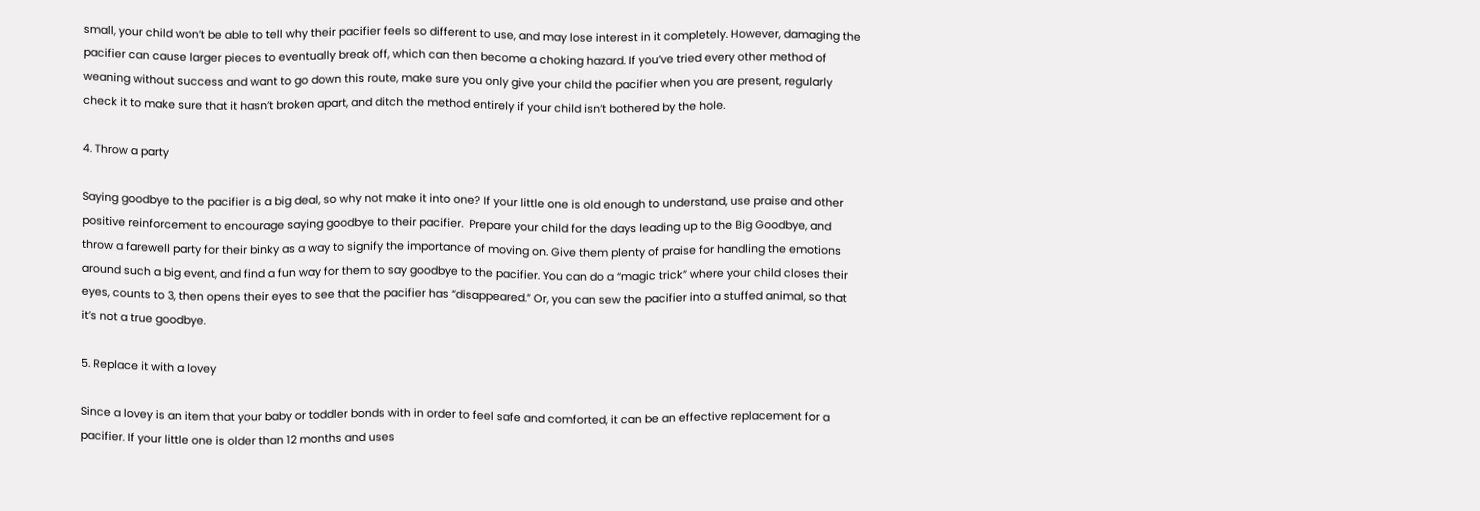small, your child won’t be able to tell why their pacifier feels so different to use, and may lose interest in it completely. However, damaging the pacifier can cause larger pieces to eventually break off, which can then become a choking hazard. If you’ve tried every other method of weaning without success and want to go down this route, make sure you only give your child the pacifier when you are present, regularly check it to make sure that it hasn’t broken apart, and ditch the method entirely if your child isn’t bothered by the hole.

4. Throw a party

Saying goodbye to the pacifier is a big deal, so why not make it into one? If your little one is old enough to understand, use praise and other positive reinforcement to encourage saying goodbye to their pacifier.  Prepare your child for the days leading up to the Big Goodbye, and throw a farewell party for their binky as a way to signify the importance of moving on. Give them plenty of praise for handling the emotions around such a big event, and find a fun way for them to say goodbye to the pacifier. You can do a “magic trick” where your child closes their eyes, counts to 3, then opens their eyes to see that the pacifier has “disappeared.” Or, you can sew the pacifier into a stuffed animal, so that it’s not a true goodbye.

5. Replace it with a lovey

Since a lovey is an item that your baby or toddler bonds with in order to feel safe and comforted, it can be an effective replacement for a pacifier. If your little one is older than 12 months and uses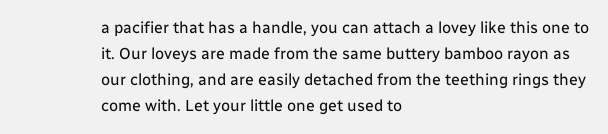a pacifier that has a handle, you can attach a lovey like this one to it. Our loveys are made from the same buttery bamboo rayon as our clothing, and are easily detached from the teething rings they come with. Let your little one get used to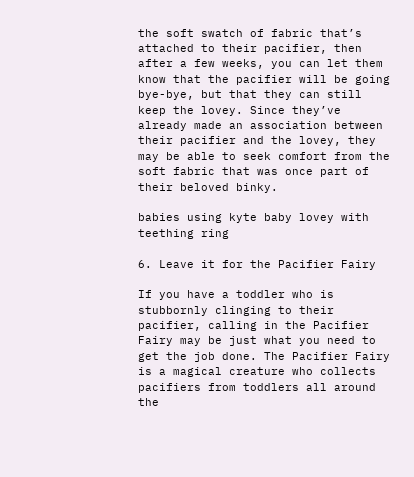the soft swatch of fabric that’s attached to their pacifier, then after a few weeks, you can let them know that the pacifier will be going bye-bye, but that they can still keep the lovey. Since they’ve already made an association between their pacifier and the lovey, they may be able to seek comfort from the soft fabric that was once part of their beloved binky.

babies using kyte baby lovey with teething ring

6. Leave it for the Pacifier Fairy

If you have a toddler who is stubbornly clinging to their pacifier, calling in the Pacifier Fairy may be just what you need to get the job done. The Pacifier Fairy is a magical creature who collects pacifiers from toddlers all around the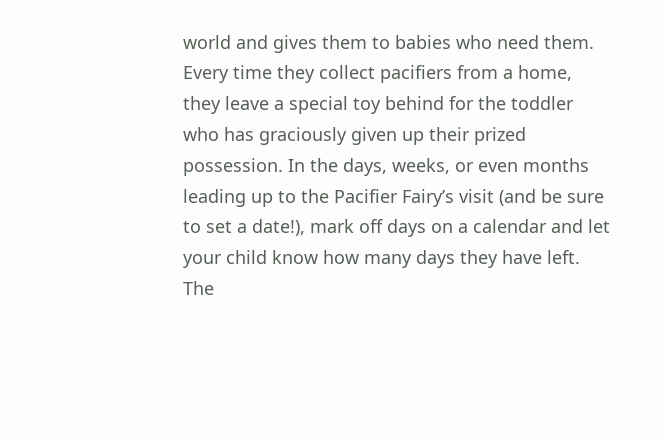world and gives them to babies who need them. Every time they collect pacifiers from a home, they leave a special toy behind for the toddler who has graciously given up their prized possession. In the days, weeks, or even months leading up to the Pacifier Fairy’s visit (and be sure to set a date!), mark off days on a calendar and let your child know how many days they have left. The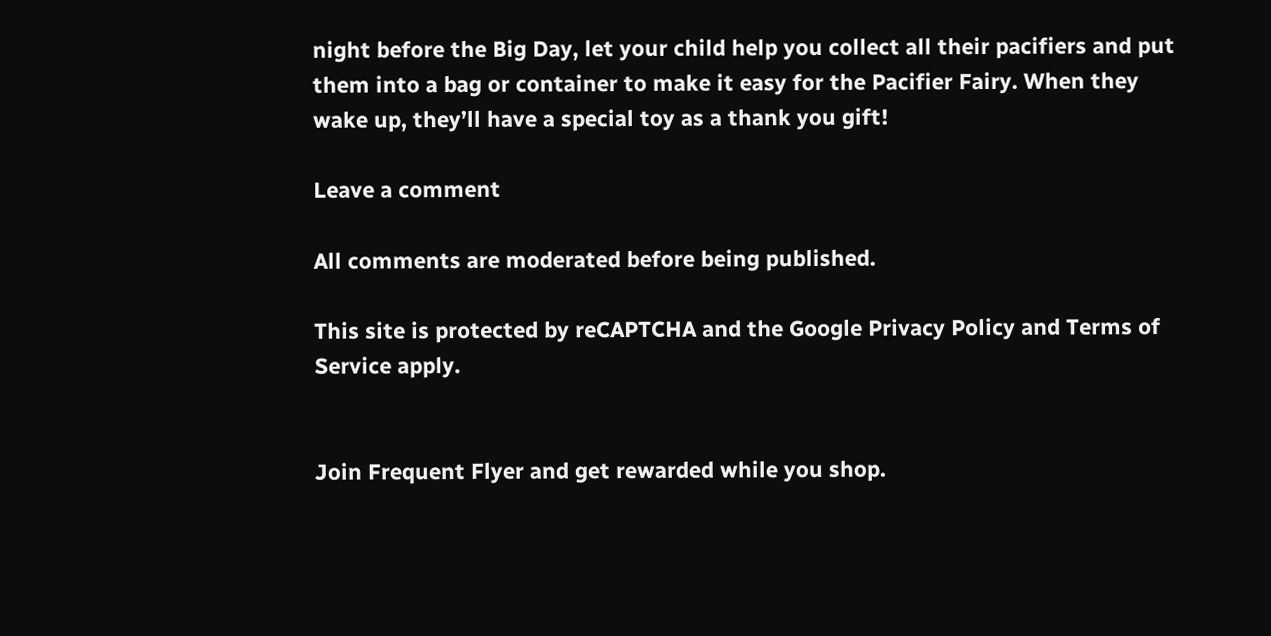night before the Big Day, let your child help you collect all their pacifiers and put them into a bag or container to make it easy for the Pacifier Fairy. When they wake up, they’ll have a special toy as a thank you gift!

Leave a comment

All comments are moderated before being published.

This site is protected by reCAPTCHA and the Google Privacy Policy and Terms of Service apply.


Join Frequent Flyer and get rewarded while you shop.